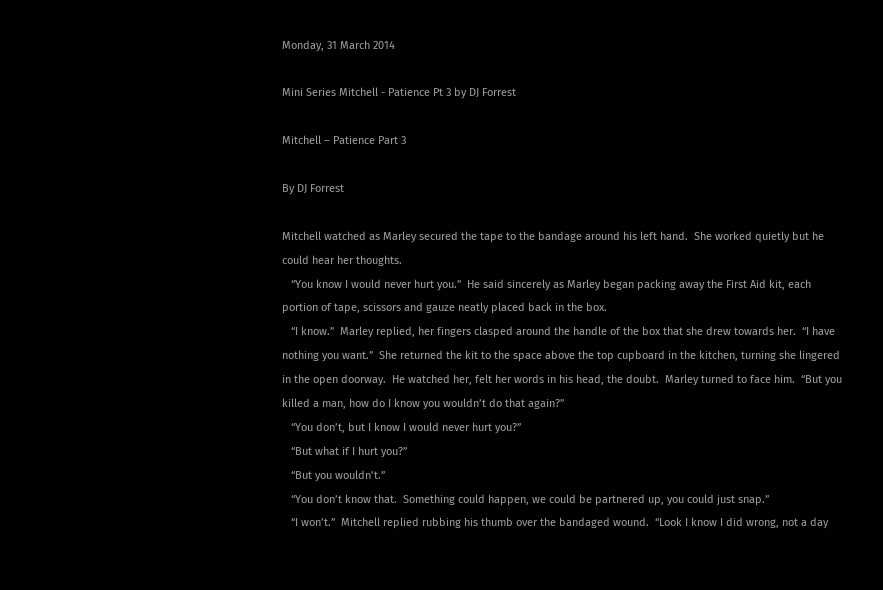Monday, 31 March 2014

Mini Series Mitchell - Patience Pt 3 by DJ Forrest

Mitchell – Patience Part 3

By DJ Forrest

Mitchell watched as Marley secured the tape to the bandage around his left hand.  She worked quietly but he could hear her thoughts.
   “You know I would never hurt you.”  He said sincerely as Marley began packing away the First Aid kit, each portion of tape, scissors and gauze neatly placed back in the box.
   “I know.”  Marley replied, her fingers clasped around the handle of the box that she drew towards her.  “I have nothing you want.”  She returned the kit to the space above the top cupboard in the kitchen, turning she lingered in the open doorway.  He watched her, felt her words in his head, the doubt.  Marley turned to face him.  “But you killed a man, how do I know you wouldn’t do that again?”
   “You don’t, but I know I would never hurt you?”
   “But what if I hurt you?”
   “But you wouldn’t.”
   “You don’t know that.  Something could happen, we could be partnered up, you could just snap.”
   “I won’t.”  Mitchell replied rubbing his thumb over the bandaged wound.  “Look I know I did wrong, not a day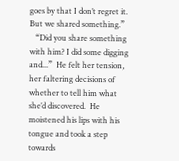goes by that I don’t regret it.  But we shared something.”
   “Did you share something with him? I did some digging and...”  He felt her tension, her faltering decisions of whether to tell him what she’d discovered.  He moistened his lips with his tongue and took a step towards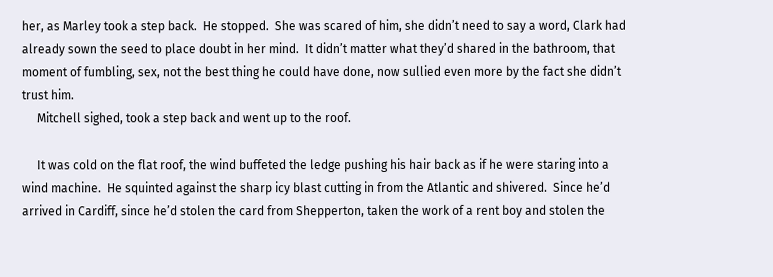her, as Marley took a step back.  He stopped.  She was scared of him, she didn’t need to say a word, Clark had already sown the seed to place doubt in her mind.  It didn’t matter what they’d shared in the bathroom, that moment of fumbling, sex, not the best thing he could have done, now sullied even more by the fact she didn’t trust him.
     Mitchell sighed, took a step back and went up to the roof.

     It was cold on the flat roof, the wind buffeted the ledge pushing his hair back as if he were staring into a wind machine.  He squinted against the sharp icy blast cutting in from the Atlantic and shivered.  Since he’d arrived in Cardiff, since he’d stolen the card from Shepperton, taken the work of a rent boy and stolen the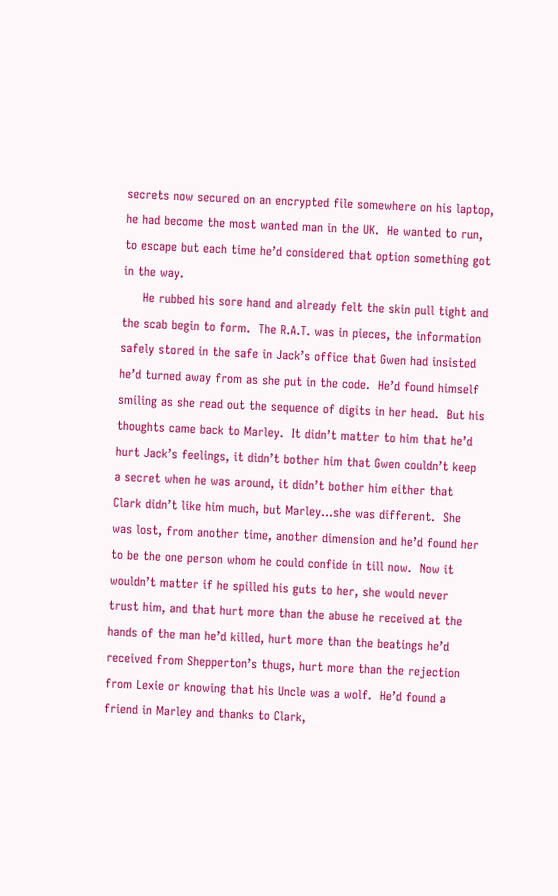secrets now secured on an encrypted file somewhere on his laptop, he had become the most wanted man in the UK.  He wanted to run, to escape but each time he’d considered that option something got in the way.
     He rubbed his sore hand and already felt the skin pull tight and the scab begin to form.  The R.A.T. was in pieces, the information safely stored in the safe in Jack’s office that Gwen had insisted he’d turned away from as she put in the code.  He’d found himself smiling as she read out the sequence of digits in her head.  But his thoughts came back to Marley.  It didn’t matter to him that he’d hurt Jack’s feelings, it didn’t bother him that Gwen couldn’t keep a secret when he was around, it didn’t bother him either that Clark didn’t like him much, but Marley...she was different.  She was lost, from another time, another dimension and he’d found her to be the one person whom he could confide in till now.  Now it wouldn’t matter if he spilled his guts to her, she would never trust him, and that hurt more than the abuse he received at the hands of the man he’d killed, hurt more than the beatings he’d received from Shepperton’s thugs, hurt more than the rejection from Lexie or knowing that his Uncle was a wolf.  He’d found a friend in Marley and thanks to Clark,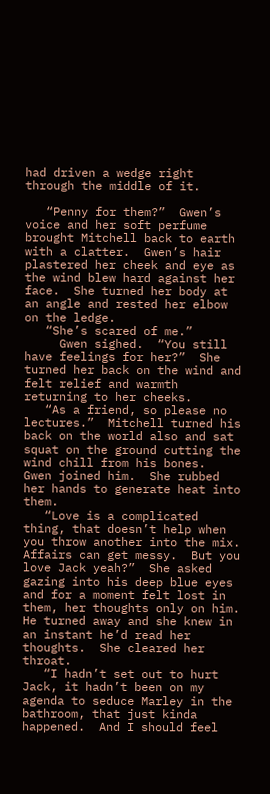had driven a wedge right through the middle of it.

   “Penny for them?”  Gwen’s voice and her soft perfume brought Mitchell back to earth with a clatter.  Gwen’s hair plastered her cheek and eye as the wind blew hard against her face.  She turned her body at an angle and rested her elbow on the ledge.
   “She’s scared of me.”
     Gwen sighed.  “You still have feelings for her?”  She turned her back on the wind and felt relief and warmth returning to her cheeks.
   “As a friend, so please no lectures.”  Mitchell turned his back on the world also and sat squat on the ground cutting the wind chill from his bones.  Gwen joined him.  She rubbed her hands to generate heat into them.
   “Love is a complicated thing, that doesn’t help when you throw another into the mix. Affairs can get messy.  But you love Jack yeah?”  She asked gazing into his deep blue eyes and for a moment felt lost in them, her thoughts only on him.  He turned away and she knew in an instant he’d read her thoughts.  She cleared her throat.
   “I hadn’t set out to hurt Jack, it hadn’t been on my agenda to seduce Marley in the bathroom, that just kinda happened.  And I should feel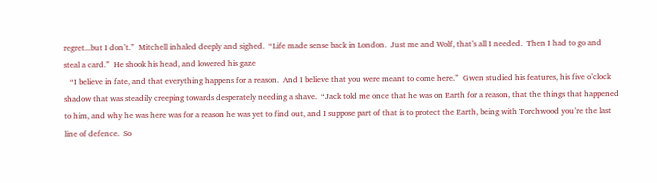regret...but I don’t.”  Mitchell inhaled deeply and sighed.  “Life made sense back in London.  Just me and Wolf, that’s all I needed.  Then I had to go and steal a card.”  He shook his head, and lowered his gaze
   “I believe in fate, and that everything happens for a reason.  And I believe that you were meant to come here.”  Gwen studied his features, his five o’clock shadow that was steadily creeping towards desperately needing a shave.  “Jack told me once that he was on Earth for a reason, that the things that happened to him, and why he was here was for a reason he was yet to find out, and I suppose part of that is to protect the Earth, being with Torchwood you’re the last line of defence.  So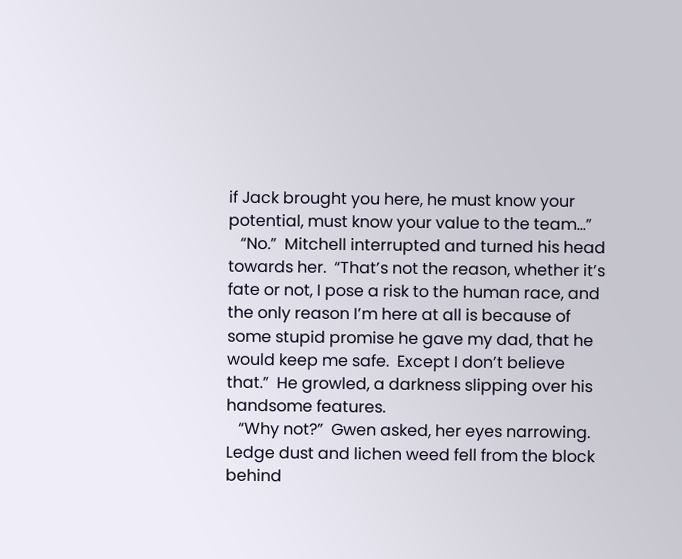if Jack brought you here, he must know your potential, must know your value to the team...”
   “No.”  Mitchell interrupted and turned his head towards her.  “That’s not the reason, whether it’s fate or not, I pose a risk to the human race, and the only reason I’m here at all is because of some stupid promise he gave my dad, that he would keep me safe.  Except I don’t believe that.”  He growled, a darkness slipping over his handsome features.
   “Why not?”  Gwen asked, her eyes narrowing.  Ledge dust and lichen weed fell from the block behind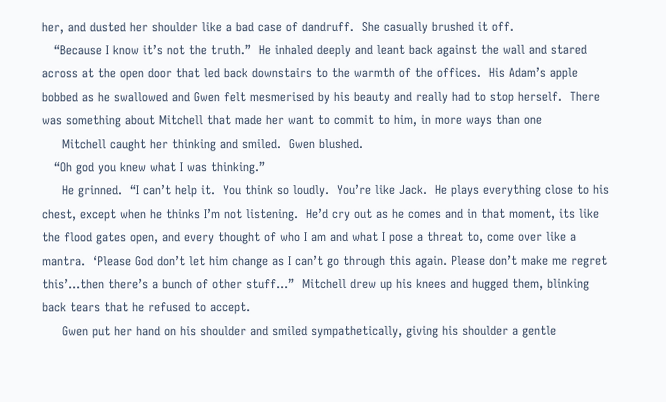her, and dusted her shoulder like a bad case of dandruff.  She casually brushed it off.
   “Because I know it’s not the truth.”  He inhaled deeply and leant back against the wall and stared across at the open door that led back downstairs to the warmth of the offices.  His Adam’s apple bobbed as he swallowed and Gwen felt mesmerised by his beauty and really had to stop herself.  There was something about Mitchell that made her want to commit to him, in more ways than one
     Mitchell caught her thinking and smiled.  Gwen blushed.
   “Oh god you knew what I was thinking.”
     He grinned.  “I can’t help it.  You think so loudly.  You’re like Jack.  He plays everything close to his chest, except when he thinks I’m not listening.  He’d cry out as he comes and in that moment, its like the flood gates open, and every thought of who I am and what I pose a threat to, come over like a mantra.  ‘Please God don’t let him change as I can’t go through this again. Please don’t make me regret this’...then there’s a bunch of other stuff...”  Mitchell drew up his knees and hugged them, blinking back tears that he refused to accept.
     Gwen put her hand on his shoulder and smiled sympathetically, giving his shoulder a gentle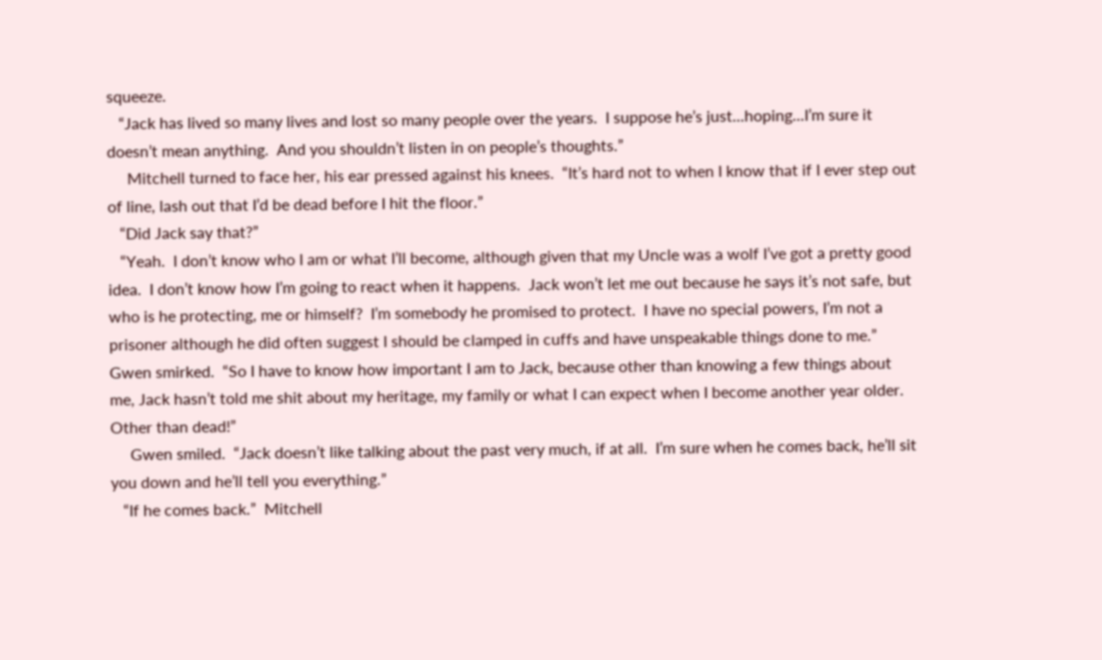squeeze.
   “Jack has lived so many lives and lost so many people over the years.  I suppose he’s just...hoping...I’m sure it doesn’t mean anything.  And you shouldn’t listen in on people’s thoughts.”
     Mitchell turned to face her, his ear pressed against his knees.  “It’s hard not to when I know that if I ever step out of line, lash out that I’d be dead before I hit the floor.”
   “Did Jack say that?”
   “Yeah.  I don’t know who I am or what I’ll become, although given that my Uncle was a wolf I’ve got a pretty good idea.  I don’t know how I’m going to react when it happens.  Jack won’t let me out because he says it’s not safe, but who is he protecting, me or himself?  I’m somebody he promised to protect.  I have no special powers, I’m not a prisoner although he did often suggest I should be clamped in cuffs and have unspeakable things done to me.”  Gwen smirked.  “So I have to know how important I am to Jack, because other than knowing a few things about me, Jack hasn’t told me shit about my heritage, my family or what I can expect when I become another year older. Other than dead!”
     Gwen smiled.  “Jack doesn’t like talking about the past very much, if at all.  I’m sure when he comes back, he’ll sit you down and he’ll tell you everything.”
   “If he comes back.”  Mitchell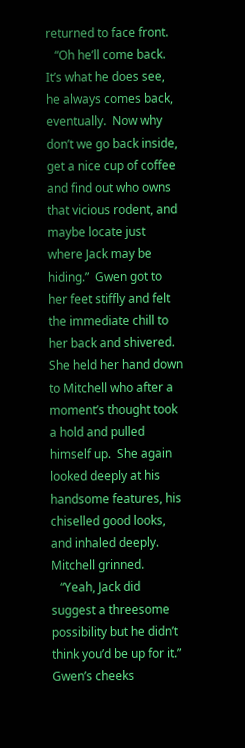returned to face front.
   “Oh he’ll come back.  It’s what he does see, he always comes back, eventually.  Now why don’t we go back inside, get a nice cup of coffee and find out who owns that vicious rodent, and maybe locate just where Jack may be hiding.”  Gwen got to her feet stiffly and felt the immediate chill to her back and shivered.  She held her hand down to Mitchell who after a moment’s thought took a hold and pulled himself up.  She again looked deeply at his handsome features, his chiselled good looks, and inhaled deeply.  Mitchell grinned.
   “Yeah, Jack did suggest a threesome possibility but he didn’t think you’d be up for it.”  Gwen’s cheeks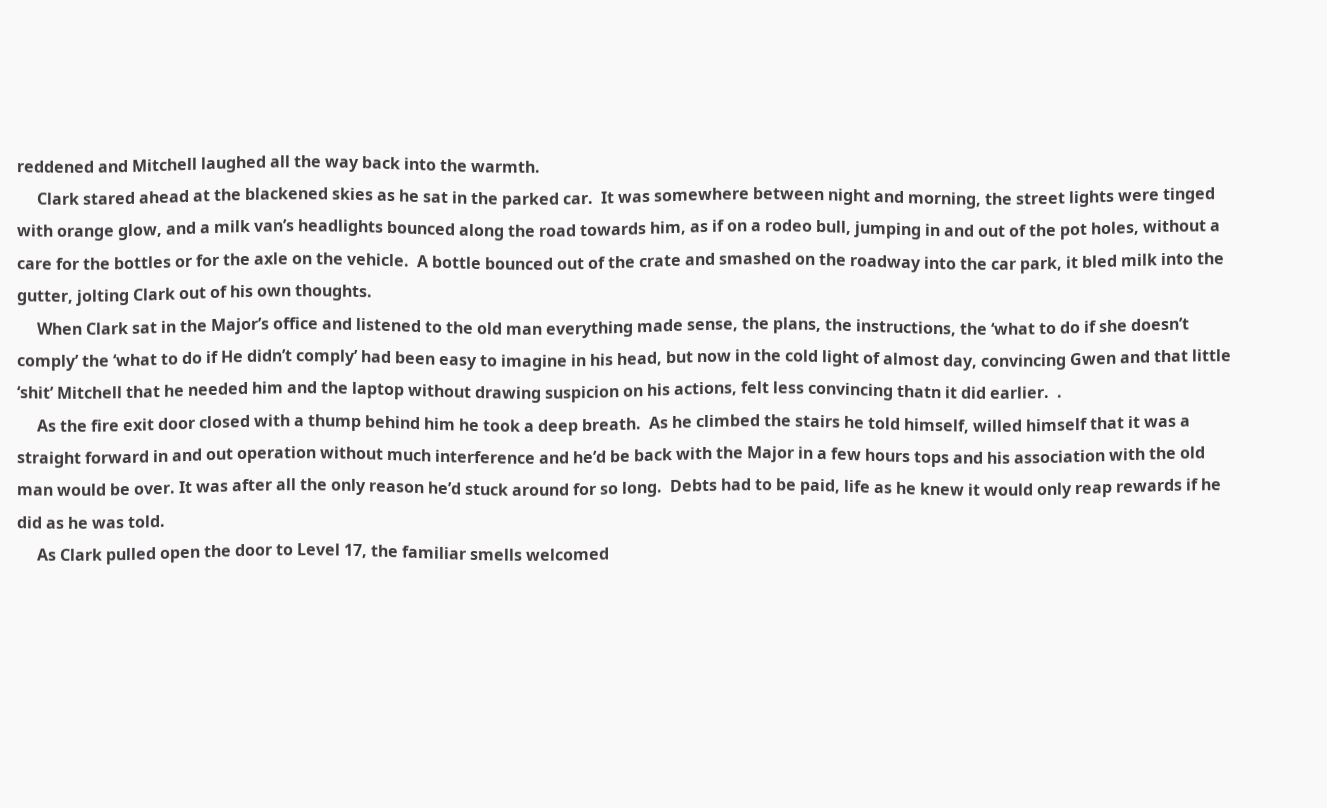reddened and Mitchell laughed all the way back into the warmth.
     Clark stared ahead at the blackened skies as he sat in the parked car.  It was somewhere between night and morning, the street lights were tinged with orange glow, and a milk van’s headlights bounced along the road towards him, as if on a rodeo bull, jumping in and out of the pot holes, without a care for the bottles or for the axle on the vehicle.  A bottle bounced out of the crate and smashed on the roadway into the car park, it bled milk into the gutter, jolting Clark out of his own thoughts.
     When Clark sat in the Major’s office and listened to the old man everything made sense, the plans, the instructions, the ‘what to do if she doesn’t comply’ the ‘what to do if He didn’t comply’ had been easy to imagine in his head, but now in the cold light of almost day, convincing Gwen and that little ‘shit’ Mitchell that he needed him and the laptop without drawing suspicion on his actions, felt less convincing thatn it did earlier.  .
     As the fire exit door closed with a thump behind him he took a deep breath.  As he climbed the stairs he told himself, willed himself that it was a straight forward in and out operation without much interference and he’d be back with the Major in a few hours tops and his association with the old man would be over. It was after all the only reason he’d stuck around for so long.  Debts had to be paid, life as he knew it would only reap rewards if he did as he was told.
     As Clark pulled open the door to Level 17, the familiar smells welcomed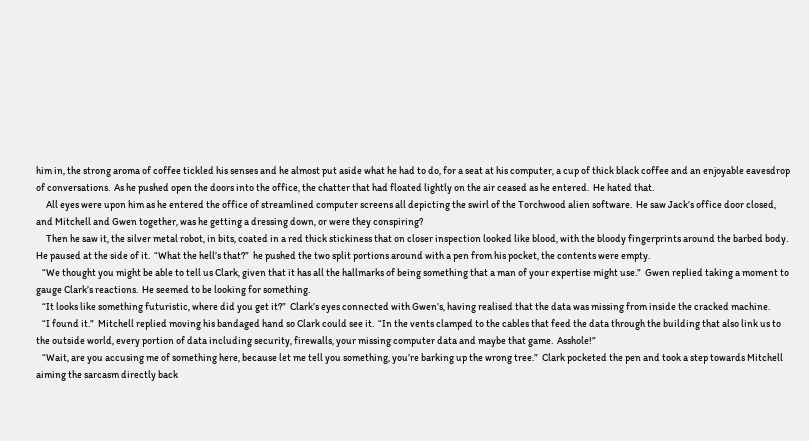him in, the strong aroma of coffee tickled his senses and he almost put aside what he had to do, for a seat at his computer, a cup of thick black coffee and an enjoyable eavesdrop of conversations.  As he pushed open the doors into the office, the chatter that had floated lightly on the air ceased as he entered.  He hated that.
     All eyes were upon him as he entered the office of streamlined computer screens all depicting the swirl of the Torchwood alien software.  He saw Jack’s office door closed, and Mitchell and Gwen together, was he getting a dressing down, or were they conspiring?
     Then he saw it, the silver metal robot, in bits, coated in a red thick stickiness that on closer inspection looked like blood, with the bloody fingerprints around the barbed body.  He paused at the side of it.  “What the hell’s that?”  he pushed the two split portions around with a pen from his pocket, the contents were empty.
   “We thought you might be able to tell us Clark, given that it has all the hallmarks of being something that a man of your expertise might use.”  Gwen replied taking a moment to gauge Clark’s reactions.  He seemed to be looking for something.
   “It looks like something futuristic, where did you get it?”  Clark’s eyes connected with Gwen’s, having realised that the data was missing from inside the cracked machine.
   “I found it.”  Mitchell replied moving his bandaged hand so Clark could see it.  “In the vents clamped to the cables that feed the data through the building that also link us to the outside world, every portion of data including security, firewalls, your missing computer data and maybe that game.  Asshole!”
   “Wait, are you accusing me of something here, because let me tell you something, you’re barking up the wrong tree.”  Clark pocketed the pen and took a step towards Mitchell aiming the sarcasm directly back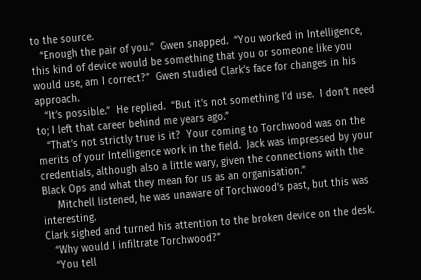to the source.
   “Enough the pair of you.”  Gwen snapped.  “You worked in Intelligence, this kind of device would be something that you or someone like you would use, am I correct?”  Gwen studied Clark’s face for changes in his approach.
   “It’s possible.”  He replied.  “But it’s not something I’d use.  I don’t need to; I left that career behind me years ago.”
   “That’s not strictly true is it?  Your coming to Torchwood was on the merits of your Intelligence work in the field.  Jack was impressed by your credentials, although also a little wary, given the connections with the Black Ops and what they mean for us as an organisation.”
     Mitchell listened, he was unaware of Torchwood’s past, but this was interesting.
Clark sighed and turned his attention to the broken device on the desk.
   “Why would I infiltrate Torchwood?”
   “You tell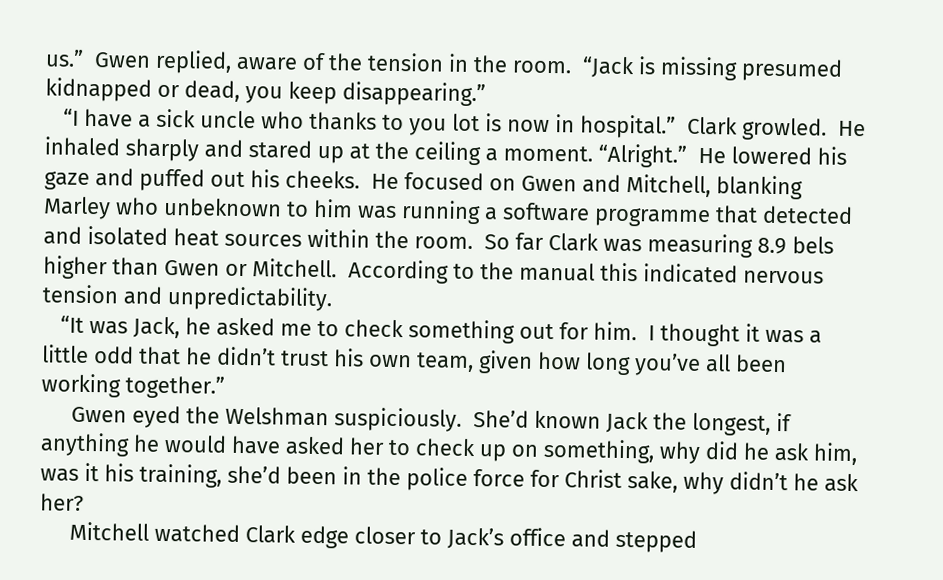us.”  Gwen replied, aware of the tension in the room.  “Jack is missing presumed kidnapped or dead, you keep disappearing.”
   “I have a sick uncle who thanks to you lot is now in hospital.”  Clark growled.  He inhaled sharply and stared up at the ceiling a moment. “Alright.”  He lowered his gaze and puffed out his cheeks.  He focused on Gwen and Mitchell, blanking Marley who unbeknown to him was running a software programme that detected and isolated heat sources within the room.  So far Clark was measuring 8.9 bels higher than Gwen or Mitchell.  According to the manual this indicated nervous tension and unpredictability.
   “It was Jack, he asked me to check something out for him.  I thought it was a little odd that he didn’t trust his own team, given how long you’ve all been working together.”
     Gwen eyed the Welshman suspiciously.  She’d known Jack the longest, if anything he would have asked her to check up on something, why did he ask him, was it his training, she’d been in the police force for Christ sake, why didn’t he ask her?
     Mitchell watched Clark edge closer to Jack’s office and stepped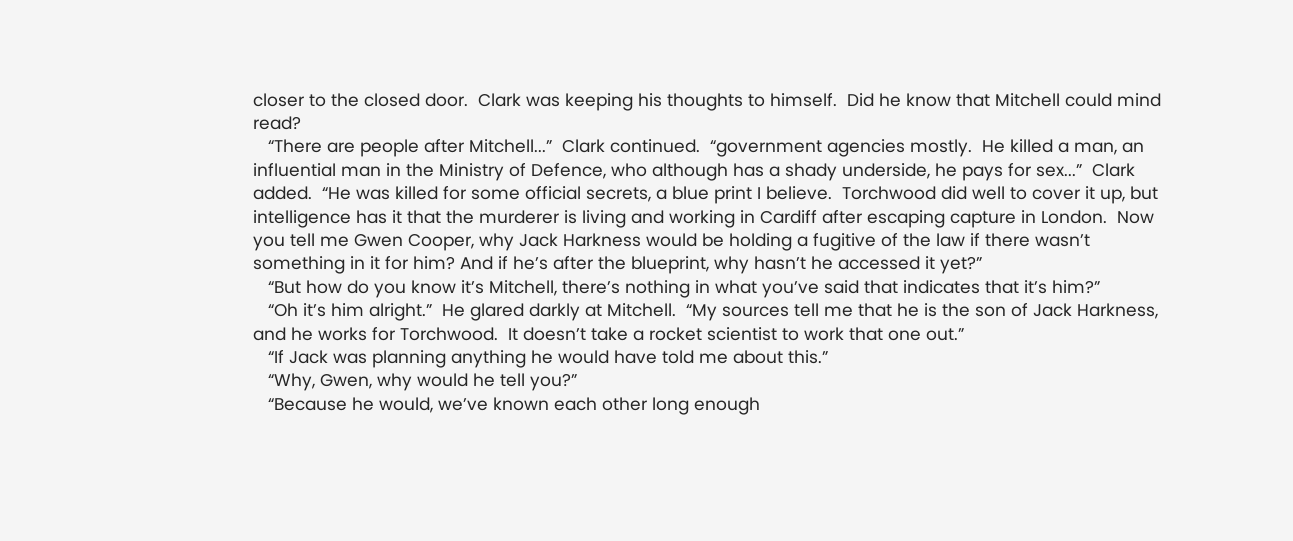closer to the closed door.  Clark was keeping his thoughts to himself.  Did he know that Mitchell could mind read?
   “There are people after Mitchell...”  Clark continued.  “government agencies mostly.  He killed a man, an influential man in the Ministry of Defence, who although has a shady underside, he pays for sex...”  Clark added.  “He was killed for some official secrets, a blue print I believe.  Torchwood did well to cover it up, but intelligence has it that the murderer is living and working in Cardiff after escaping capture in London.  Now you tell me Gwen Cooper, why Jack Harkness would be holding a fugitive of the law if there wasn’t something in it for him? And if he’s after the blueprint, why hasn’t he accessed it yet?”
   “But how do you know it’s Mitchell, there’s nothing in what you’ve said that indicates that it’s him?”
   “Oh it’s him alright.”  He glared darkly at Mitchell.  “My sources tell me that he is the son of Jack Harkness, and he works for Torchwood.  It doesn’t take a rocket scientist to work that one out.”
   “If Jack was planning anything he would have told me about this.”
   “Why, Gwen, why would he tell you?”
   “Because he would, we’ve known each other long enough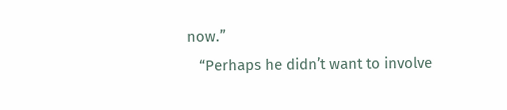now.”
   “Perhaps he didn’t want to involve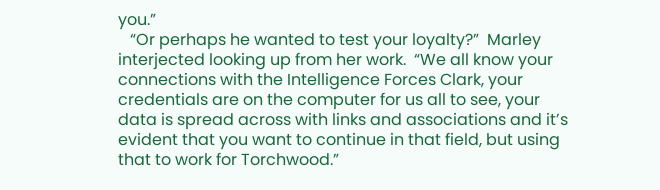you.”
   “Or perhaps he wanted to test your loyalty?”  Marley interjected looking up from her work.  “We all know your connections with the Intelligence Forces Clark, your credentials are on the computer for us all to see, your data is spread across with links and associations and it’s evident that you want to continue in that field, but using that to work for Torchwood.”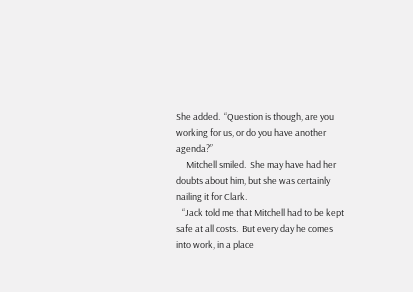She added.  “Question is though, are you working for us, or do you have another agenda?”
     Mitchell smiled.  She may have had her doubts about him, but she was certainly nailing it for Clark.
   “Jack told me that Mitchell had to be kept safe at all costs.  But every day he comes into work, in a place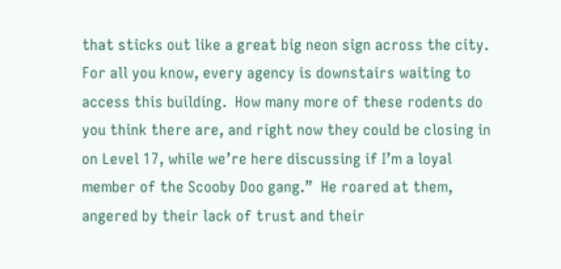that sticks out like a great big neon sign across the city.  For all you know, every agency is downstairs waiting to access this building.  How many more of these rodents do you think there are, and right now they could be closing in on Level 17, while we’re here discussing if I’m a loyal member of the Scooby Doo gang.”  He roared at them, angered by their lack of trust and their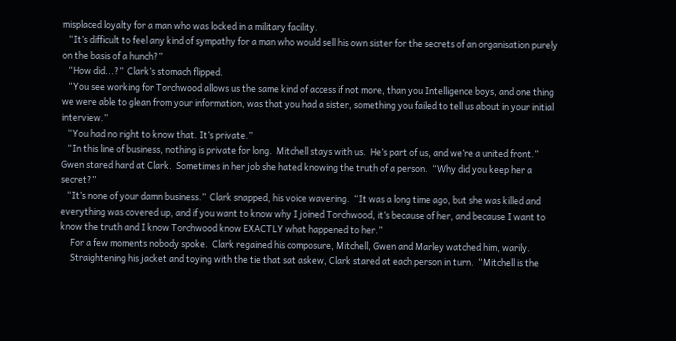misplaced loyalty for a man who was locked in a military facility.
   “It’s difficult to feel any kind of sympathy for a man who would sell his own sister for the secrets of an organisation purely on the basis of a hunch?”
   “How did...?”  Clark’s stomach flipped.
   “You see working for Torchwood allows us the same kind of access if not more, than you Intelligence boys, and one thing we were able to glean from your information, was that you had a sister, something you failed to tell us about in your initial interview.”
   “You had no right to know that. It’s private.”
   “In this line of business, nothing is private for long.  Mitchell stays with us.  He’s part of us, and we’re a united front.”  Gwen stared hard at Clark.  Sometimes in her job she hated knowing the truth of a person.  “Why did you keep her a secret?”
   “It’s none of your damn business.”  Clark snapped, his voice wavering.  “It was a long time ago, but she was killed and everything was covered up, and if you want to know why I joined Torchwood, it’s because of her, and because I want to know the truth and I know Torchwood know EXACTLY what happened to her.”
     For a few moments nobody spoke.  Clark regained his composure, Mitchell, Gwen and Marley watched him, warily.
     Straightening his jacket and toying with the tie that sat askew, Clark stared at each person in turn.  “Mitchell is the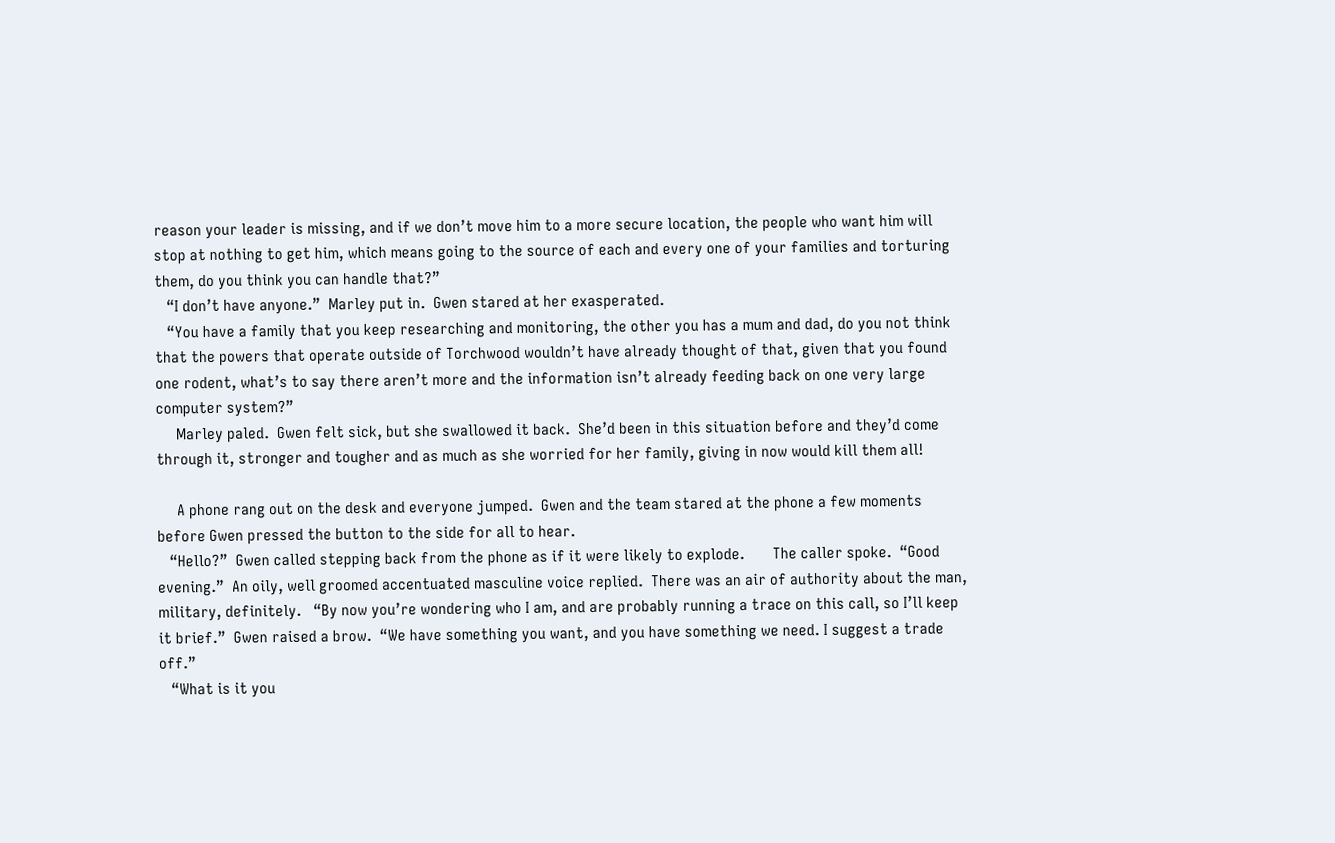reason your leader is missing, and if we don’t move him to a more secure location, the people who want him will stop at nothing to get him, which means going to the source of each and every one of your families and torturing them, do you think you can handle that?”
   “I don’t have anyone.”  Marley put in.  Gwen stared at her exasperated.
   “You have a family that you keep researching and monitoring, the other you has a mum and dad, do you not think that the powers that operate outside of Torchwood wouldn’t have already thought of that, given that you found one rodent, what’s to say there aren’t more and the information isn’t already feeding back on one very large computer system?”
     Marley paled.  Gwen felt sick, but she swallowed it back.  She’d been in this situation before and they’d come through it, stronger and tougher and as much as she worried for her family, giving in now would kill them all!

     A phone rang out on the desk and everyone jumped.  Gwen and the team stared at the phone a few moments before Gwen pressed the button to the side for all to hear.
   “Hello?”  Gwen called stepping back from the phone as if it were likely to explode.       The caller spoke.  “Good evening.”  An oily, well groomed accentuated masculine voice replied.  There was an air of authority about the man, military, definitely.   “By now you’re wondering who I am, and are probably running a trace on this call, so I’ll keep it brief.”  Gwen raised a brow.  “We have something you want, and you have something we need. I suggest a trade off.”
   “What is it you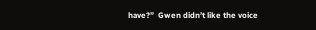have?”  Gwen didn’t like the voice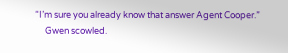“I’m sure you already know that answer Agent Cooper.”
     Gwen scowled.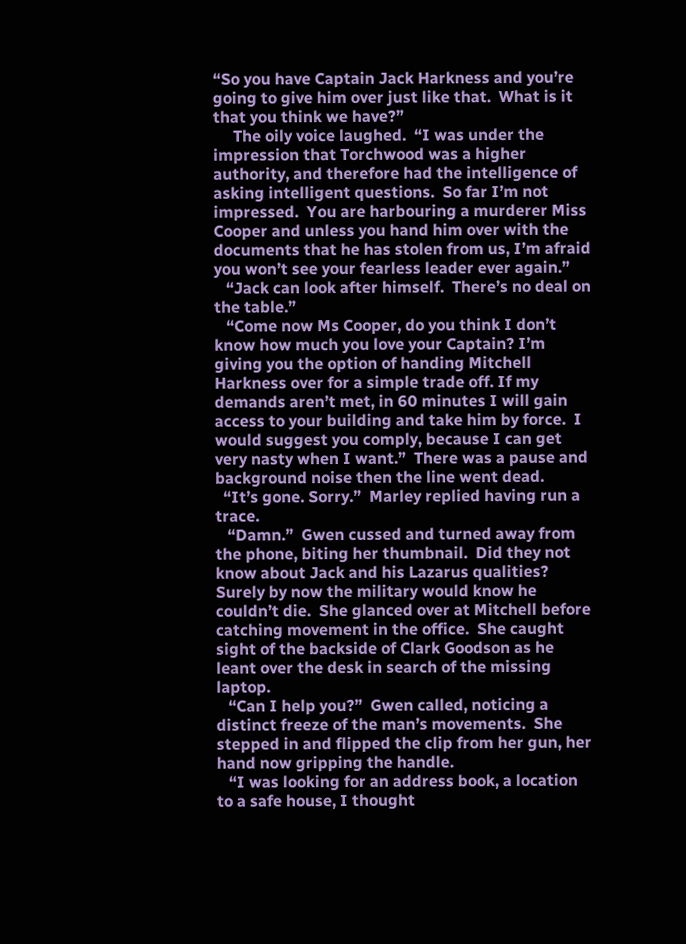“So you have Captain Jack Harkness and you’re going to give him over just like that.  What is it that you think we have?”
     The oily voice laughed.  “I was under the impression that Torchwood was a higher authority, and therefore had the intelligence of asking intelligent questions.  So far I’m not impressed.  You are harbouring a murderer Miss Cooper and unless you hand him over with the documents that he has stolen from us, I’m afraid you won’t see your fearless leader ever again.”
   “Jack can look after himself.  There’s no deal on the table.”
   “Come now Ms Cooper, do you think I don’t know how much you love your Captain? I’m giving you the option of handing Mitchell Harkness over for a simple trade off. If my demands aren’t met, in 60 minutes I will gain access to your building and take him by force.  I would suggest you comply, because I can get very nasty when I want.”  There was a pause and background noise then the line went dead.
  “It’s gone. Sorry.”  Marley replied having run a trace.
   “Damn.”  Gwen cussed and turned away from the phone, biting her thumbnail.  Did they not know about Jack and his Lazarus qualities?  Surely by now the military would know he couldn’t die.  She glanced over at Mitchell before catching movement in the office.  She caught sight of the backside of Clark Goodson as he leant over the desk in search of the missing laptop.
   “Can I help you?”  Gwen called, noticing a distinct freeze of the man’s movements.  She stepped in and flipped the clip from her gun, her hand now gripping the handle.
   “I was looking for an address book, a location to a safe house, I thought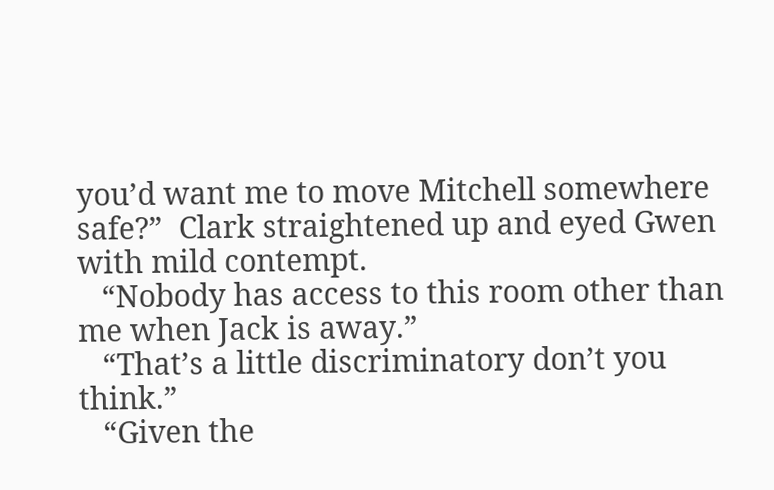you’d want me to move Mitchell somewhere safe?”  Clark straightened up and eyed Gwen with mild contempt.
   “Nobody has access to this room other than me when Jack is away.”
   “That’s a little discriminatory don’t you think.”
   “Given the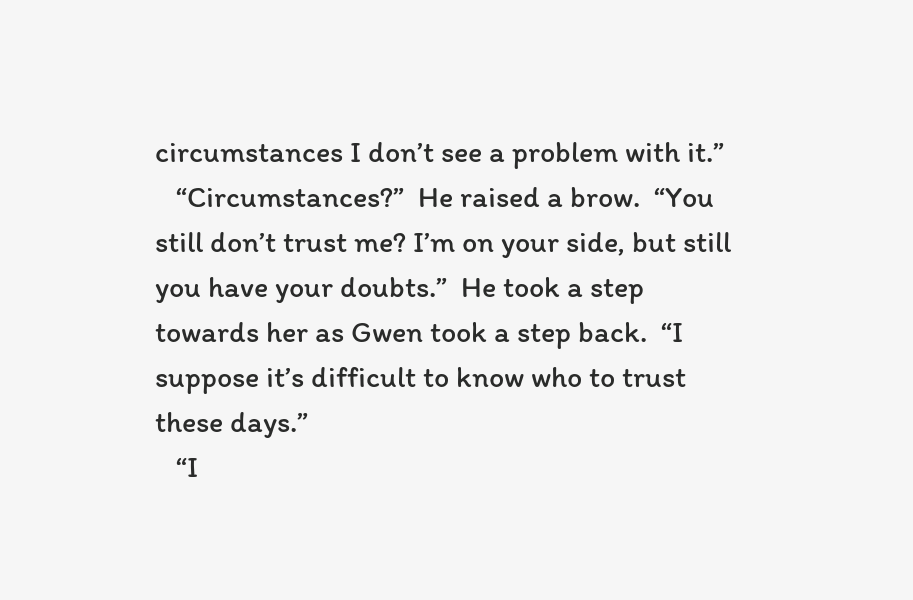circumstances I don’t see a problem with it.”
   “Circumstances?”  He raised a brow.  “You still don’t trust me? I’m on your side, but still you have your doubts.”  He took a step towards her as Gwen took a step back.  “I suppose it’s difficult to know who to trust these days.”
   “I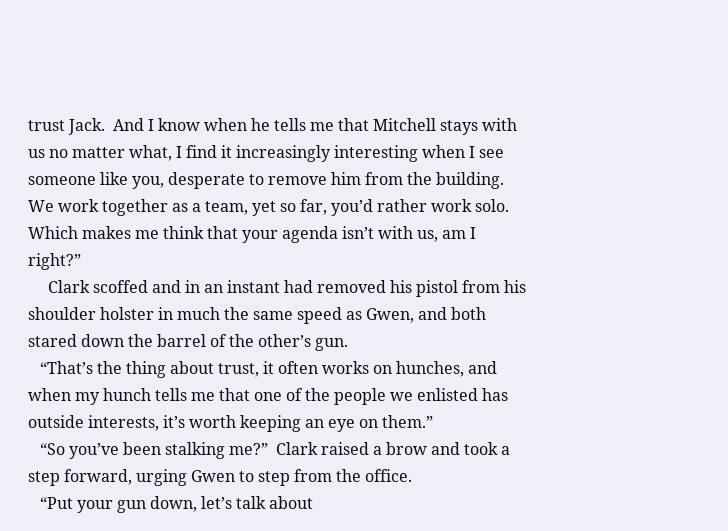trust Jack.  And I know when he tells me that Mitchell stays with us no matter what, I find it increasingly interesting when I see someone like you, desperate to remove him from the building.  We work together as a team, yet so far, you’d rather work solo.  Which makes me think that your agenda isn’t with us, am I right?”
     Clark scoffed and in an instant had removed his pistol from his shoulder holster in much the same speed as Gwen, and both stared down the barrel of the other’s gun.
   “That’s the thing about trust, it often works on hunches, and when my hunch tells me that one of the people we enlisted has outside interests, it’s worth keeping an eye on them.”
   “So you’ve been stalking me?”  Clark raised a brow and took a step forward, urging Gwen to step from the office.
   “Put your gun down, let’s talk about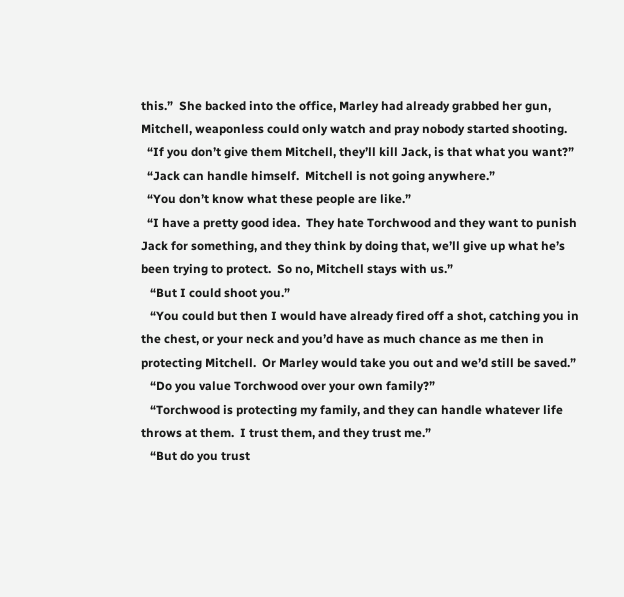this.”  She backed into the office, Marley had already grabbed her gun, Mitchell, weaponless could only watch and pray nobody started shooting.
  “If you don’t give them Mitchell, they’ll kill Jack, is that what you want?”
  “Jack can handle himself.  Mitchell is not going anywhere.”
  “You don’t know what these people are like.”
  “I have a pretty good idea.  They hate Torchwood and they want to punish Jack for something, and they think by doing that, we’ll give up what he’s been trying to protect.  So no, Mitchell stays with us.”
   “But I could shoot you.”
   “You could but then I would have already fired off a shot, catching you in the chest, or your neck and you’d have as much chance as me then in protecting Mitchell.  Or Marley would take you out and we’d still be saved.”
   “Do you value Torchwood over your own family?”
   “Torchwood is protecting my family, and they can handle whatever life throws at them.  I trust them, and they trust me.”
   “But do you trust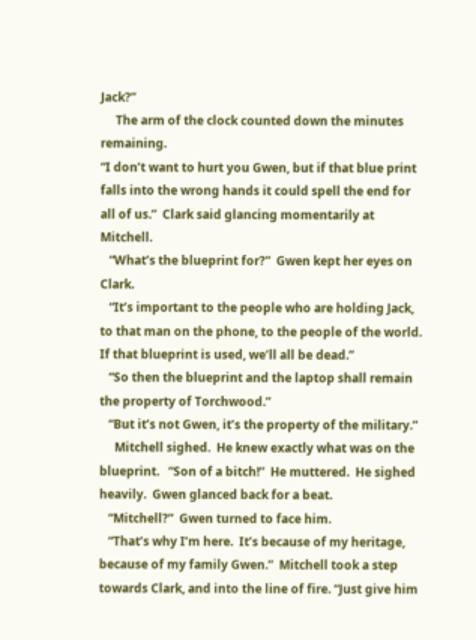Jack?”
     The arm of the clock counted down the minutes remaining.
“I don’t want to hurt you Gwen, but if that blue print falls into the wrong hands it could spell the end for all of us.”  Clark said glancing momentarily at Mitchell.
   “What’s the blueprint for?”  Gwen kept her eyes on Clark.
   “It’s important to the people who are holding Jack, to that man on the phone, to the people of the world.  If that blueprint is used, we’ll all be dead.”
   “So then the blueprint and the laptop shall remain the property of Torchwood.”
   “But it’s not Gwen, it’s the property of the military.”
     Mitchell sighed.  He knew exactly what was on the blueprint.   “Son of a bitch!”  He muttered.  He sighed heavily.  Gwen glanced back for a beat.
   “Mitchell?”  Gwen turned to face him.
   “That’s why I’m here.  It’s because of my heritage, because of my family Gwen.”  Mitchell took a step towards Clark, and into the line of fire. “Just give him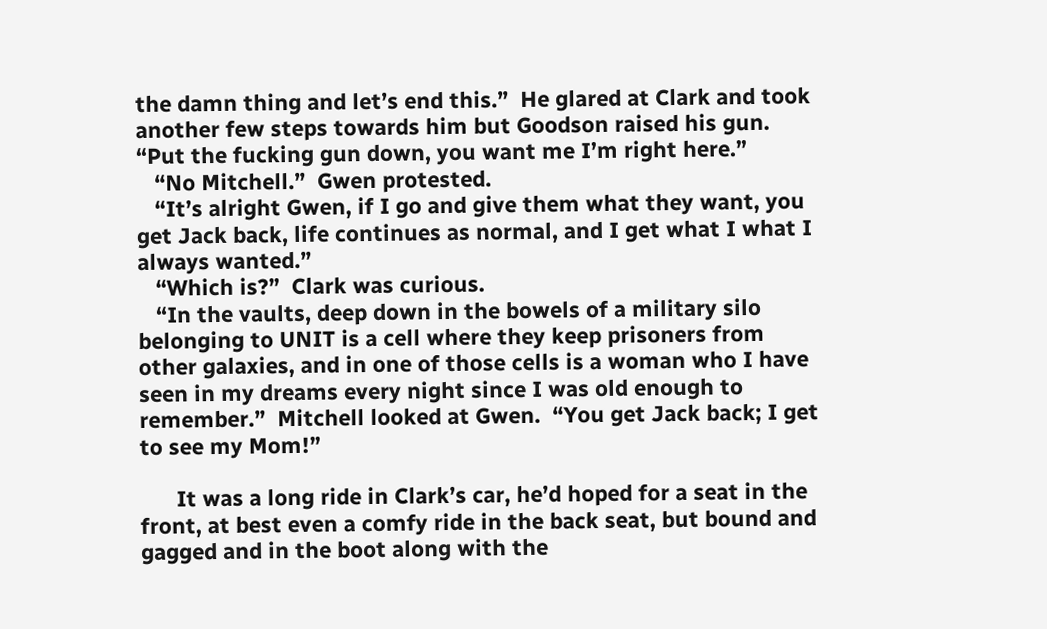the damn thing and let’s end this.”  He glared at Clark and took another few steps towards him but Goodson raised his gun.  “Put the fucking gun down, you want me I’m right here.”
   “No Mitchell.”  Gwen protested.
   “It’s alright Gwen, if I go and give them what they want, you get Jack back, life continues as normal, and I get what I what I always wanted.”
   “Which is?”  Clark was curious.
   “In the vaults, deep down in the bowels of a military silo belonging to UNIT is a cell where they keep prisoners from other galaxies, and in one of those cells is a woman who I have seen in my dreams every night since I was old enough to remember.”  Mitchell looked at Gwen.  “You get Jack back; I get to see my Mom!”

      It was a long ride in Clark’s car, he’d hoped for a seat in the front, at best even a comfy ride in the back seat, but bound and gagged and in the boot along with the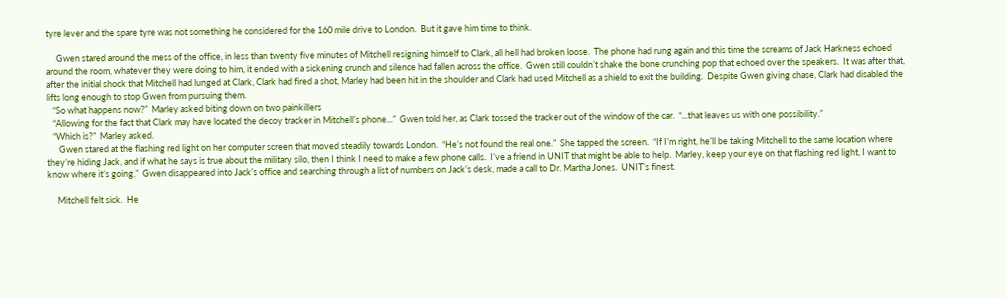tyre lever and the spare tyre was not something he considered for the 160 mile drive to London.  But it gave him time to think.

     Gwen stared around the mess of the office, in less than twenty five minutes of Mitchell resigning himself to Clark, all hell had broken loose.  The phone had rung again and this time the screams of Jack Harkness echoed around the room, whatever they were doing to him, it ended with a sickening crunch and silence had fallen across the office.  Gwen still couldn’t shake the bone crunching pop that echoed over the speakers.  It was after that, after the initial shock that Mitchell had lunged at Clark, Clark had fired a shot, Marley had been hit in the shoulder and Clark had used Mitchell as a shield to exit the building.  Despite Gwen giving chase, Clark had disabled the lifts long enough to stop Gwen from pursuing them.
   “So what happens now?”  Marley asked biting down on two painkillers
   “Allowing for the fact that Clark may have located the decoy tracker in Mitchell’s phone...”  Gwen told her, as Clark tossed the tracker out of the window of the car.  “...that leaves us with one possibility.”
   “Which is?”  Marley asked.
      Gwen stared at the flashing red light on her computer screen that moved steadily towards London.  “He’s not found the real one.”  She tapped the screen.  “If I’m right, he’ll be taking Mitchell to the same location where they’re hiding Jack, and if what he says is true about the military silo, then I think I need to make a few phone calls.  I’ve a friend in UNIT that might be able to help.  Marley, keep your eye on that flashing red light, I want to know where it’s going.”  Gwen disappeared into Jack’s office and searching through a list of numbers on Jack’s desk, made a call to Dr. Martha Jones.  UNIT’s finest.

     Mitchell felt sick.  He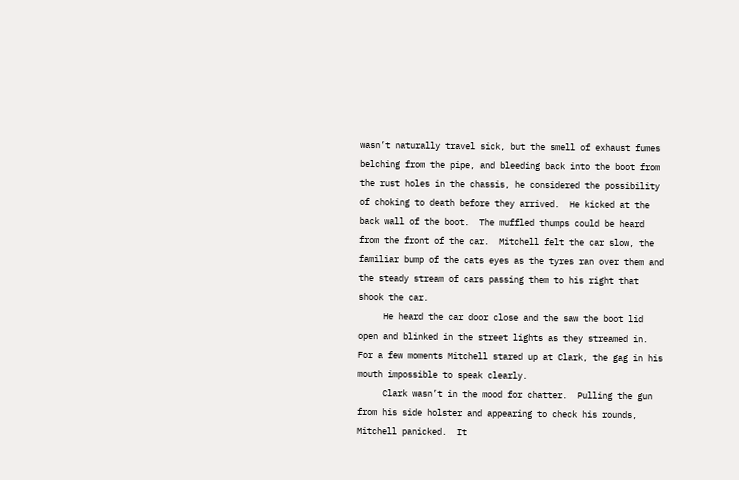wasn’t naturally travel sick, but the smell of exhaust fumes belching from the pipe, and bleeding back into the boot from the rust holes in the chassis, he considered the possibility of choking to death before they arrived.  He kicked at the back wall of the boot.  The muffled thumps could be heard from the front of the car.  Mitchell felt the car slow, the familiar bump of the cats eyes as the tyres ran over them and the steady stream of cars passing them to his right that shook the car.
     He heard the car door close and the saw the boot lid open and blinked in the street lights as they streamed in.  For a few moments Mitchell stared up at Clark, the gag in his mouth impossible to speak clearly.
     Clark wasn’t in the mood for chatter.  Pulling the gun from his side holster and appearing to check his rounds, Mitchell panicked.  It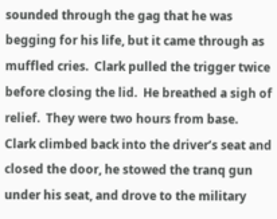sounded through the gag that he was begging for his life, but it came through as muffled cries.  Clark pulled the trigger twice before closing the lid.  He breathed a sigh of relief.  They were two hours from base.  Clark climbed back into the driver’s seat and closed the door, he stowed the tranq gun under his seat, and drove to the military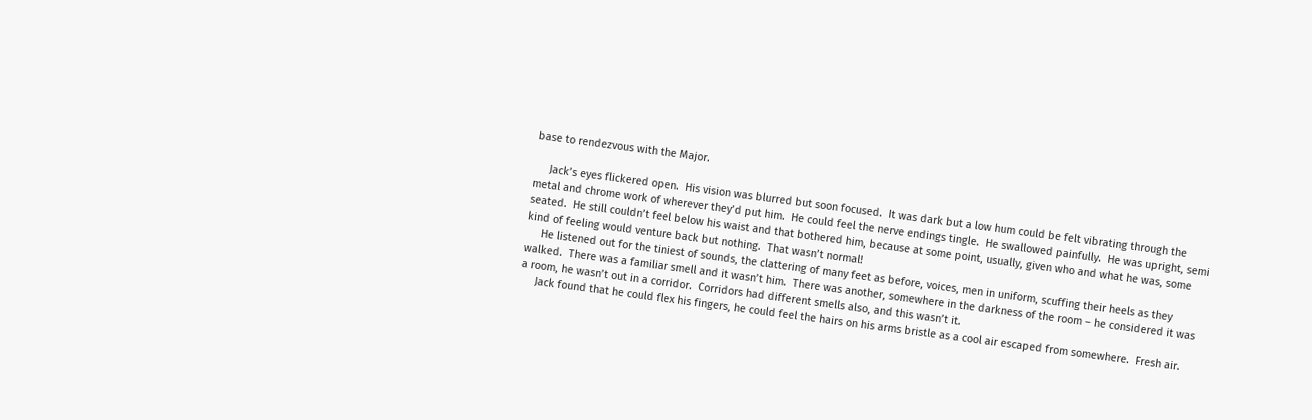base to rendezvous with the Major.

     Jack’s eyes flickered open.  His vision was blurred but soon focused.  It was dark but a low hum could be felt vibrating through the metal and chrome work of wherever they’d put him.  He could feel the nerve endings tingle.  He swallowed painfully.  He was upright, semi seated.  He still couldn’t feel below his waist and that bothered him, because at some point, usually, given who and what he was, some kind of feeling would venture back but nothing.  That wasn’t normal!
     He listened out for the tiniest of sounds, the clattering of many feet as before, voices, men in uniform, scuffing their heels as they walked.  There was a familiar smell and it wasn’t him.  There was another, somewhere in the darkness of the room – he considered it was a room, he wasn’t out in a corridor.  Corridors had different smells also, and this wasn’t it.
     Jack found that he could flex his fingers, he could feel the hairs on his arms bristle as a cool air escaped from somewhere.  Fresh air.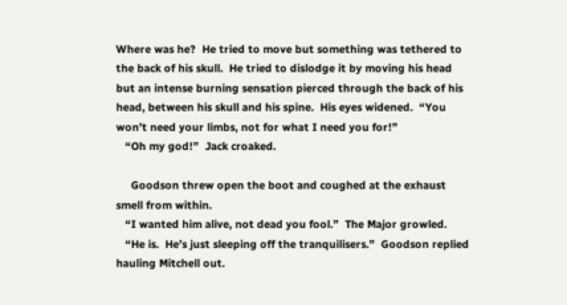Where was he?  He tried to move but something was tethered to the back of his skull.  He tried to dislodge it by moving his head but an intense burning sensation pierced through the back of his head, between his skull and his spine.  His eyes widened.  “You won’t need your limbs, not for what I need you for!”
   “Oh my god!”  Jack croaked.

     Goodson threw open the boot and coughed at the exhaust smell from within.
   “I wanted him alive, not dead you fool.”  The Major growled.
   “He is.  He’s just sleeping off the tranquilisers.”  Goodson replied hauling Mitchell out.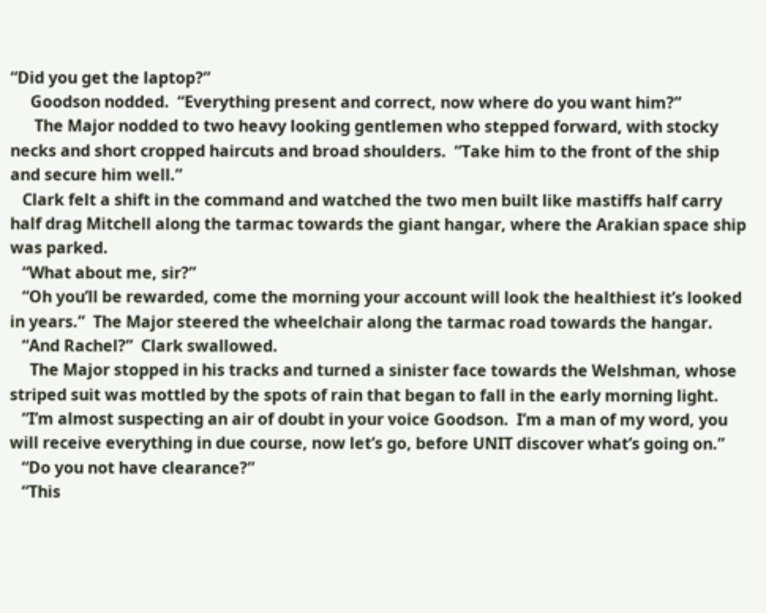“Did you get the laptop?”
     Goodson nodded.  “Everything present and correct, now where do you want him?”
      The Major nodded to two heavy looking gentlemen who stepped forward, with stocky necks and short cropped haircuts and broad shoulders.  “Take him to the front of the ship and secure him well.”
   Clark felt a shift in the command and watched the two men built like mastiffs half carry half drag Mitchell along the tarmac towards the giant hangar, where the Arakian space ship was parked.
   “What about me, sir?”
   “Oh you’ll be rewarded, come the morning your account will look the healthiest it’s looked in years.”  The Major steered the wheelchair along the tarmac road towards the hangar.
   “And Rachel?”  Clark swallowed.
     The Major stopped in his tracks and turned a sinister face towards the Welshman, whose striped suit was mottled by the spots of rain that began to fall in the early morning light.
   “I’m almost suspecting an air of doubt in your voice Goodson.  I’m a man of my word, you will receive everything in due course, now let’s go, before UNIT discover what’s going on.”
   “Do you not have clearance?”
   “This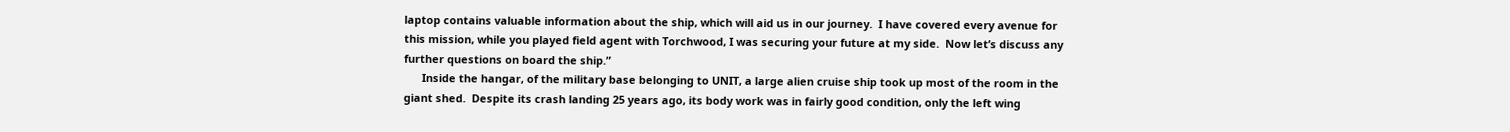laptop contains valuable information about the ship, which will aid us in our journey.  I have covered every avenue for this mission, while you played field agent with Torchwood, I was securing your future at my side.  Now let’s discuss any further questions on board the ship.”
      Inside the hangar, of the military base belonging to UNIT, a large alien cruise ship took up most of the room in the giant shed.  Despite its crash landing 25 years ago, its body work was in fairly good condition, only the left wing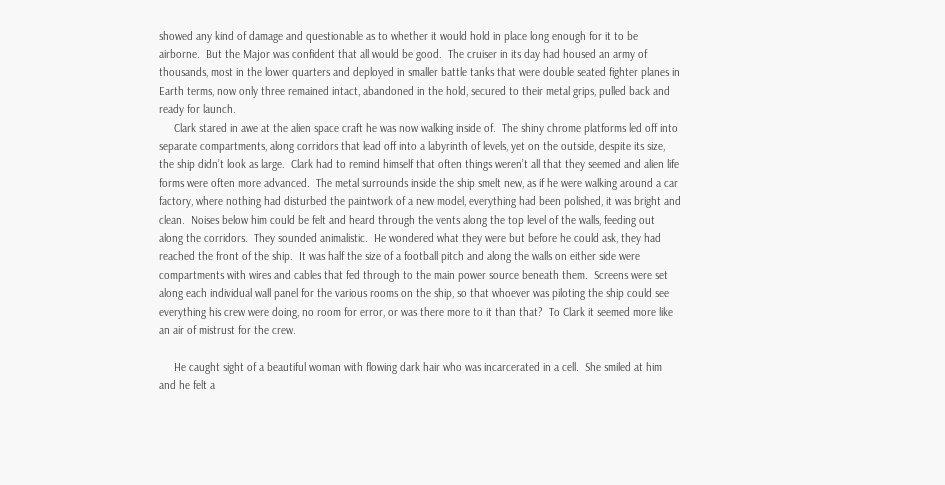showed any kind of damage and questionable as to whether it would hold in place long enough for it to be airborne.  But the Major was confident that all would be good.  The cruiser in its day had housed an army of thousands, most in the lower quarters and deployed in smaller battle tanks that were double seated fighter planes in Earth terms, now only three remained intact, abandoned in the hold, secured to their metal grips, pulled back and ready for launch.
     Clark stared in awe at the alien space craft he was now walking inside of.  The shiny chrome platforms led off into separate compartments, along corridors that lead off into a labyrinth of levels, yet on the outside, despite its size, the ship didn’t look as large.  Clark had to remind himself that often things weren’t all that they seemed and alien life forms were often more advanced.  The metal surrounds inside the ship smelt new, as if he were walking around a car factory, where nothing had disturbed the paintwork of a new model, everything had been polished, it was bright and clean.  Noises below him could be felt and heard through the vents along the top level of the walls, feeding out along the corridors.  They sounded animalistic.  He wondered what they were but before he could ask, they had reached the front of the ship.  It was half the size of a football pitch and along the walls on either side were compartments with wires and cables that fed through to the main power source beneath them.  Screens were set along each individual wall panel for the various rooms on the ship, so that whoever was piloting the ship could see everything his crew were doing, no room for error, or was there more to it than that?  To Clark it seemed more like an air of mistrust for the crew.

     He caught sight of a beautiful woman with flowing dark hair who was incarcerated in a cell.  She smiled at him and he felt a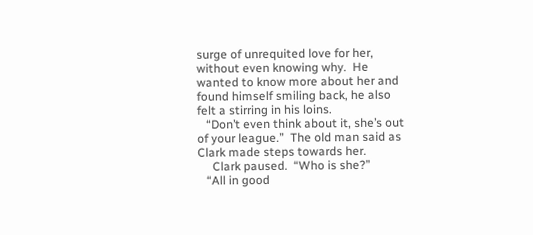surge of unrequited love for her, without even knowing why.  He wanted to know more about her and found himself smiling back, he also felt a stirring in his loins.
   “Don’t even think about it, she’s out of your league.”  The old man said as Clark made steps towards her.
     Clark paused.  “Who is she?”
   “All in good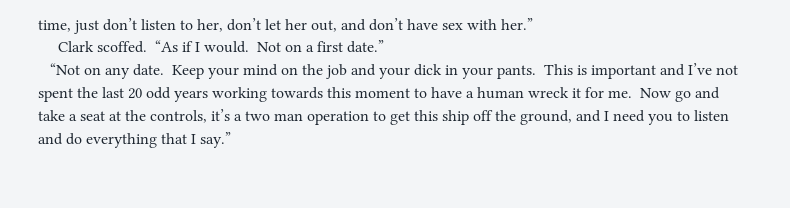time, just don’t listen to her, don’t let her out, and don’t have sex with her.”
     Clark scoffed.  “As if I would.  Not on a first date.”
   “Not on any date.  Keep your mind on the job and your dick in your pants.  This is important and I’ve not spent the last 20 odd years working towards this moment to have a human wreck it for me.  Now go and take a seat at the controls, it’s a two man operation to get this ship off the ground, and I need you to listen and do everything that I say.”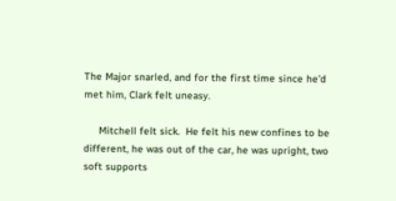The Major snarled, and for the first time since he’d met him, Clark felt uneasy.

     Mitchell felt sick.  He felt his new confines to be different, he was out of the car, he was upright, two soft supports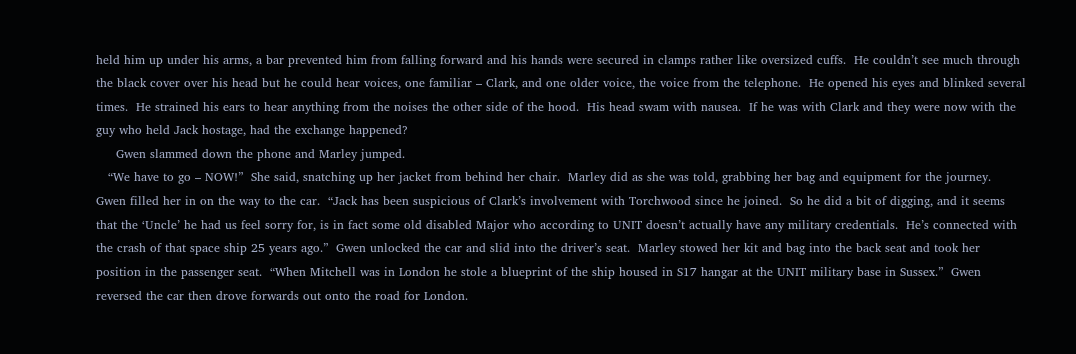held him up under his arms, a bar prevented him from falling forward and his hands were secured in clamps rather like oversized cuffs.  He couldn’t see much through the black cover over his head but he could hear voices, one familiar – Clark, and one older voice, the voice from the telephone.  He opened his eyes and blinked several times.  He strained his ears to hear anything from the noises the other side of the hood.  His head swam with nausea.  If he was with Clark and they were now with the guy who held Jack hostage, had the exchange happened?
     Gwen slammed down the phone and Marley jumped.
   “We have to go – NOW!”  She said, snatching up her jacket from behind her chair.  Marley did as she was told, grabbing her bag and equipment for the journey.  Gwen filled her in on the way to the car.  “Jack has been suspicious of Clark’s involvement with Torchwood since he joined.  So he did a bit of digging, and it seems that the ‘Uncle’ he had us feel sorry for, is in fact some old disabled Major who according to UNIT doesn’t actually have any military credentials.  He’s connected with the crash of that space ship 25 years ago.”  Gwen unlocked the car and slid into the driver’s seat.  Marley stowed her kit and bag into the back seat and took her position in the passenger seat.  “When Mitchell was in London he stole a blueprint of the ship housed in S17 hangar at the UNIT military base in Sussex.”  Gwen reversed the car then drove forwards out onto the road for London.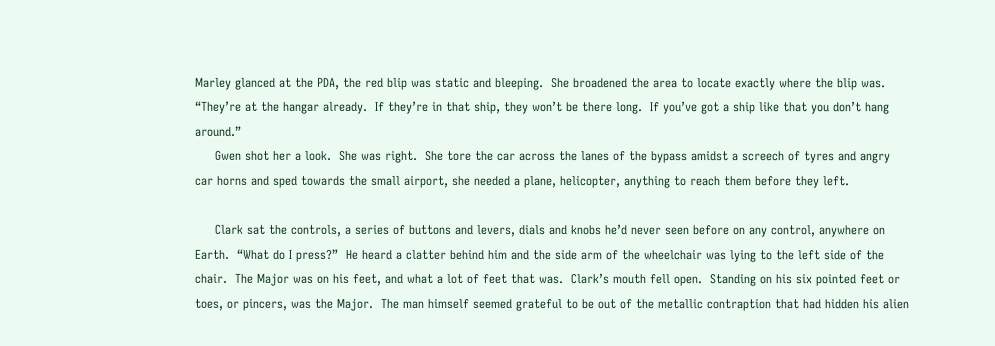Marley glanced at the PDA, the red blip was static and bleeping.  She broadened the area to locate exactly where the blip was.  “They’re at the hangar already.  If they’re in that ship, they won’t be there long.  If you’ve got a ship like that you don’t hang around.”
     Gwen shot her a look.  She was right.  She tore the car across the lanes of the bypass amidst a screech of tyres and angry car horns and sped towards the small airport, she needed a plane, helicopter, anything to reach them before they left.

     Clark sat the controls, a series of buttons and levers, dials and knobs he’d never seen before on any control, anywhere on Earth.  “What do I press?”  He heard a clatter behind him and the side arm of the wheelchair was lying to the left side of the chair.  The Major was on his feet, and what a lot of feet that was.  Clark’s mouth fell open.  Standing on his six pointed feet or toes, or pincers, was the Major.  The man himself seemed grateful to be out of the metallic contraption that had hidden his alien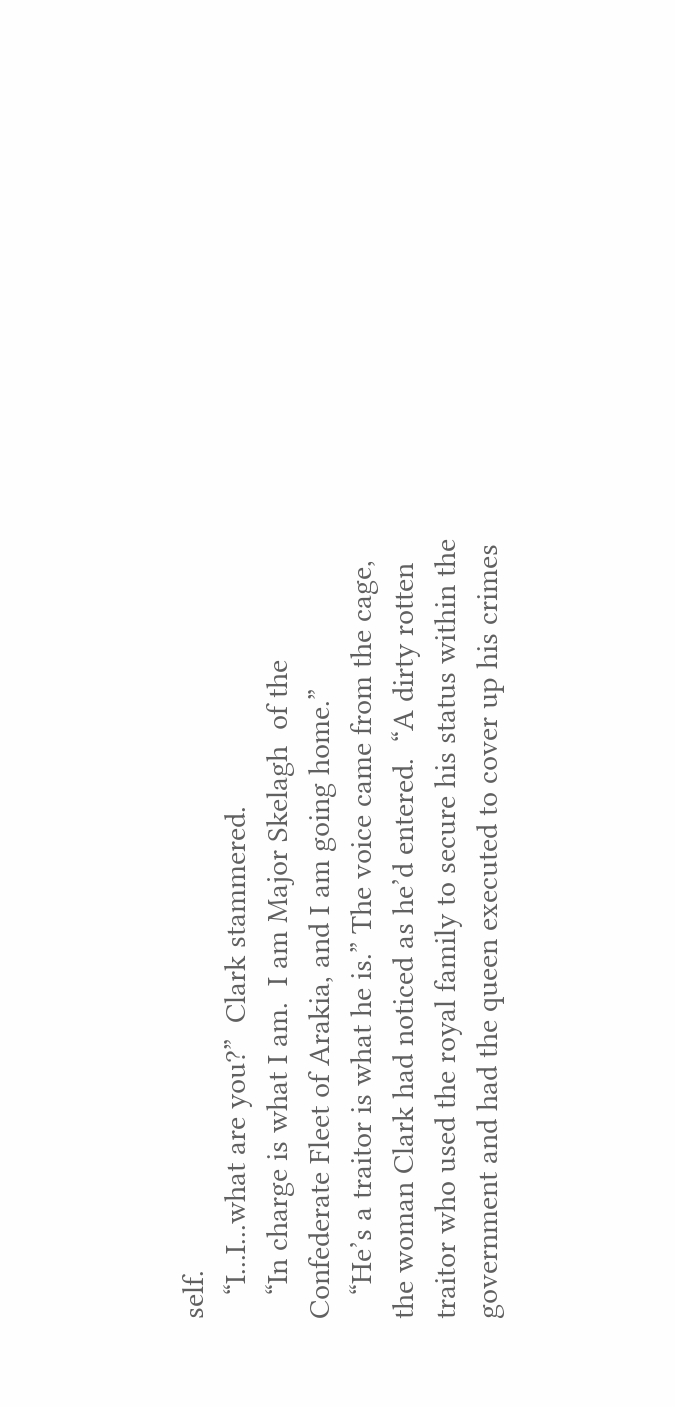self.
   “I...I...what are you?”  Clark stammered.
   “In charge is what I am.  I am Major Skelagh  of the Confederate Fleet of Arakia, and I am going home.”
   “He’s a traitor is what he is.” The voice came from the cage, the woman Clark had noticed as he’d entered.  “A dirty rotten traitor who used the royal family to secure his status within the government and had the queen executed to cover up his crimes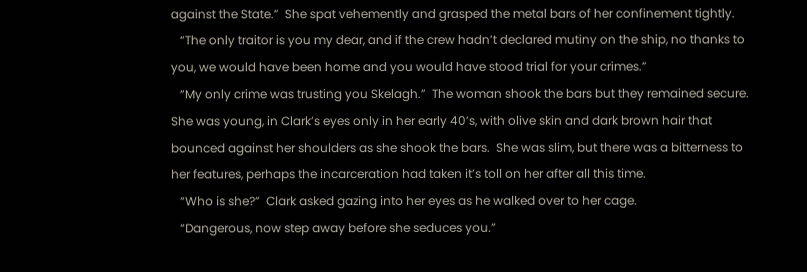against the State.”  She spat vehemently and grasped the metal bars of her confinement tightly.
   “The only traitor is you my dear, and if the crew hadn’t declared mutiny on the ship, no thanks to you, we would have been home and you would have stood trial for your crimes.”
   “My only crime was trusting you Skelagh.”  The woman shook the bars but they remained secure.  She was young, in Clark’s eyes only in her early 40’s, with olive skin and dark brown hair that bounced against her shoulders as she shook the bars.  She was slim, but there was a bitterness to her features, perhaps the incarceration had taken it’s toll on her after all this time.
   “Who is she?”  Clark asked gazing into her eyes as he walked over to her cage.
   “Dangerous, now step away before she seduces you.”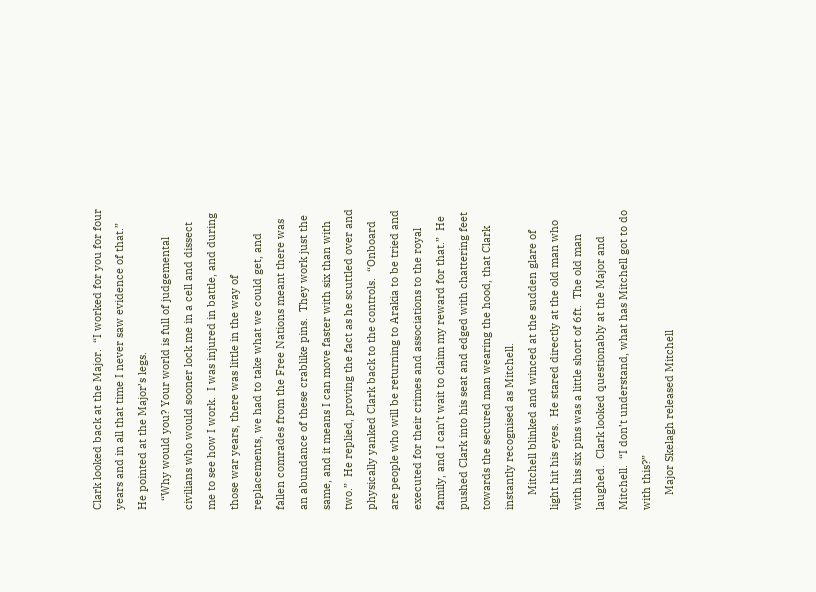Clark looked back at the Major.  “I worked for you for four years and in all that time I never saw evidence of that.”  He pointed at the Major’s legs.
   “Why would you? Your world is full of judgemental civilians who would sooner lock me in a cell and dissect me to see how I work.  I was injured in battle, and during those war years, there was little in the way of replacements, we had to take what we could get, and fallen comrades from the Free Nations meant there was an abundance of these crablike pins.  They work just the same, and it means I can move faster with six than with two.”  He replied, proving the fact as he scuttled over and physically yanked Clark back to the controls.  “Onboard are people who will be returning to Arakia to be tried and executed for their crimes and associations to the royal family, and I can’t wait to claim my reward for that.”  He pushed Clark into his seat and edged with chattering feet towards the secured man wearing the hood, that Clark instantly recognised as Mitchell.
     Mitchell blinked and winced at the sudden glare of light hit his eyes.  He stared directly at the old man who with his six pins was a little short of 6ft.  The old man laughed.  Clark looked questionably at the Major and Mitchell.  “I don’t understand, what has Mitchell got to do with this?”
     Major Skelagh released Mitchell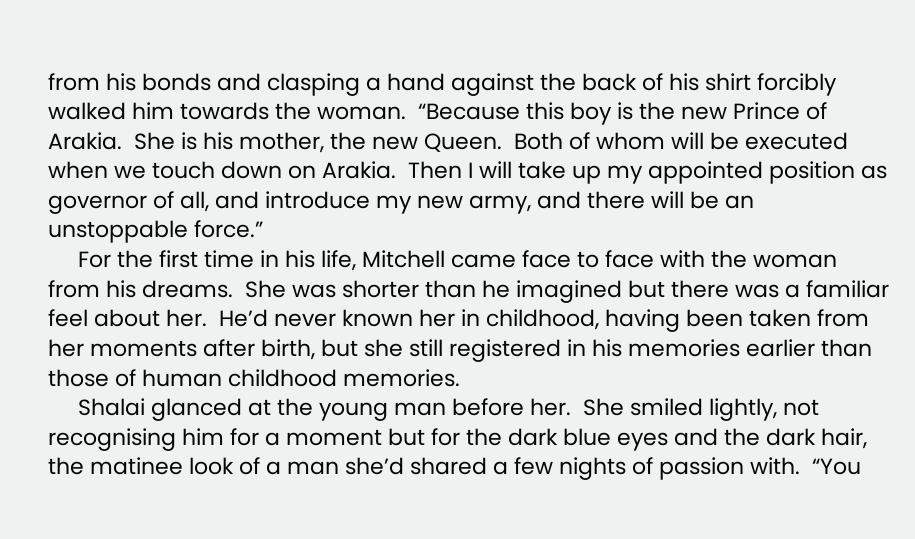from his bonds and clasping a hand against the back of his shirt forcibly walked him towards the woman.  “Because this boy is the new Prince of Arakia.  She is his mother, the new Queen.  Both of whom will be executed when we touch down on Arakia.  Then I will take up my appointed position as governor of all, and introduce my new army, and there will be an unstoppable force.”
     For the first time in his life, Mitchell came face to face with the woman from his dreams.  She was shorter than he imagined but there was a familiar feel about her.  He’d never known her in childhood, having been taken from her moments after birth, but she still registered in his memories earlier than those of human childhood memories.
     Shalai glanced at the young man before her.  She smiled lightly, not recognising him for a moment but for the dark blue eyes and the dark hair, the matinee look of a man she’d shared a few nights of passion with.  “You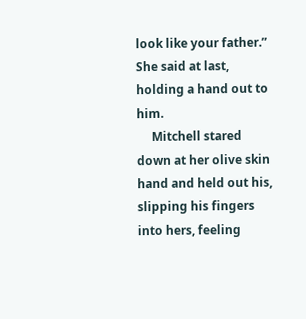look like your father.”  She said at last, holding a hand out to him.
     Mitchell stared down at her olive skin hand and held out his, slipping his fingers into hers, feeling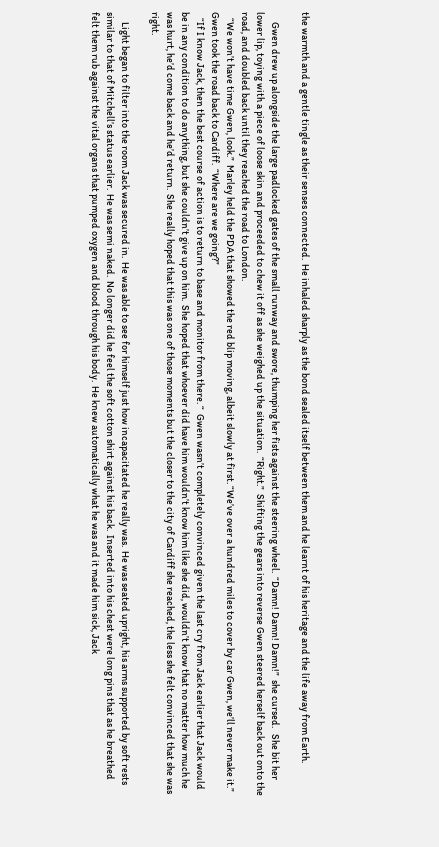the warmth and a gentle tingle as their senses connected.  He inhaled sharply as the bond sealed itself between them and he learnt of his heritage and the life away from Earth.

     Gwen drew up alongside the large padlocked gates of the small runway and swore, thumping her fists against the steering wheel.  “Damn! Damn! Damn!”  she cursed.   She bit her lower lip, toying with a piece of loose skin and proceeded to chew it off as she weighed up the situation.  “Right.”  Shifting the gears into reverse Gwen steered herself back out onto the road, and doubled back until they reached the road to London.
   “We won’t have time Gwen, look.”  Marley held the PDA that showed the red blip moving, albeit slowly at first. “We’ve over a hundred miles to cover by car Gwen, we’ll never make it.”  Gwen took the road back to Cardiff.  “Where are we going?”
   “If I know Jack, then the best course of action is to return to base and monitor from there. “  Gwen wasn’t completely convinced given the last cry from Jack earlier that Jack would be in any condition to do anything, but she couldn’t give up on him.  She hoped that whoever did have him wouldn’t know him like she did, wouldn’t know that no matter how much he was hurt, he’d come back and he’d return.  She really hoped that this was one of those moments but the closer to the city of Cardiff she reached, the less she felt convinced that she was right.

     Light began to filter into the room Jack was secured in.  He was able to see for himself just how incapacitated he really was.  He was seated upright, his arms supported by soft rests similar to that of Mitchell’s status earlier.  He was semi naked.  No longer did he feel the soft cotton shirt against his back.  Inserted into his chest were long pins that as he breathed felt them rub against the vital organs that pumped oxygen and blood through his body.  He knew automatically what he was and it made him sick, Jack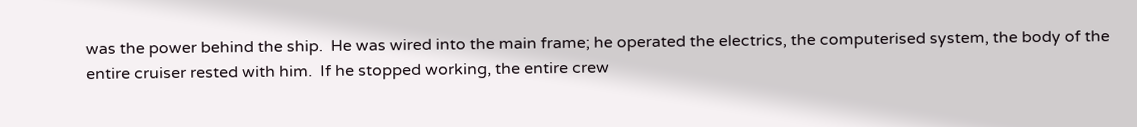was the power behind the ship.  He was wired into the main frame; he operated the electrics, the computerised system, the body of the entire cruiser rested with him.  If he stopped working, the entire crew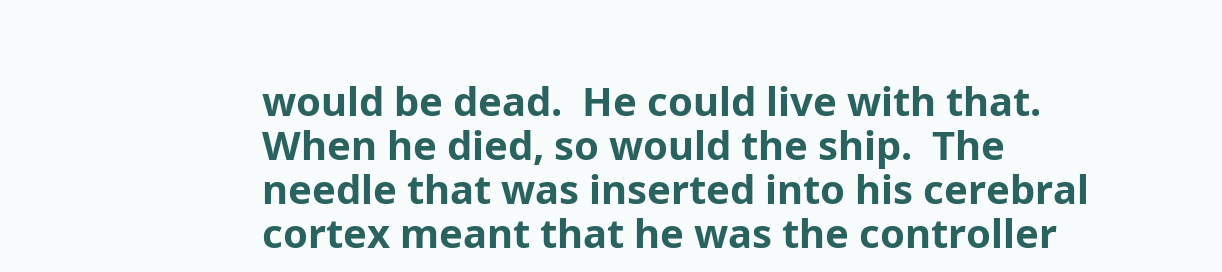would be dead.  He could live with that.  When he died, so would the ship.  The needle that was inserted into his cerebral cortex meant that he was the controller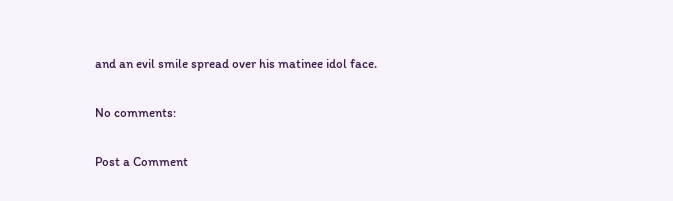and an evil smile spread over his matinee idol face.

No comments:

Post a Comment